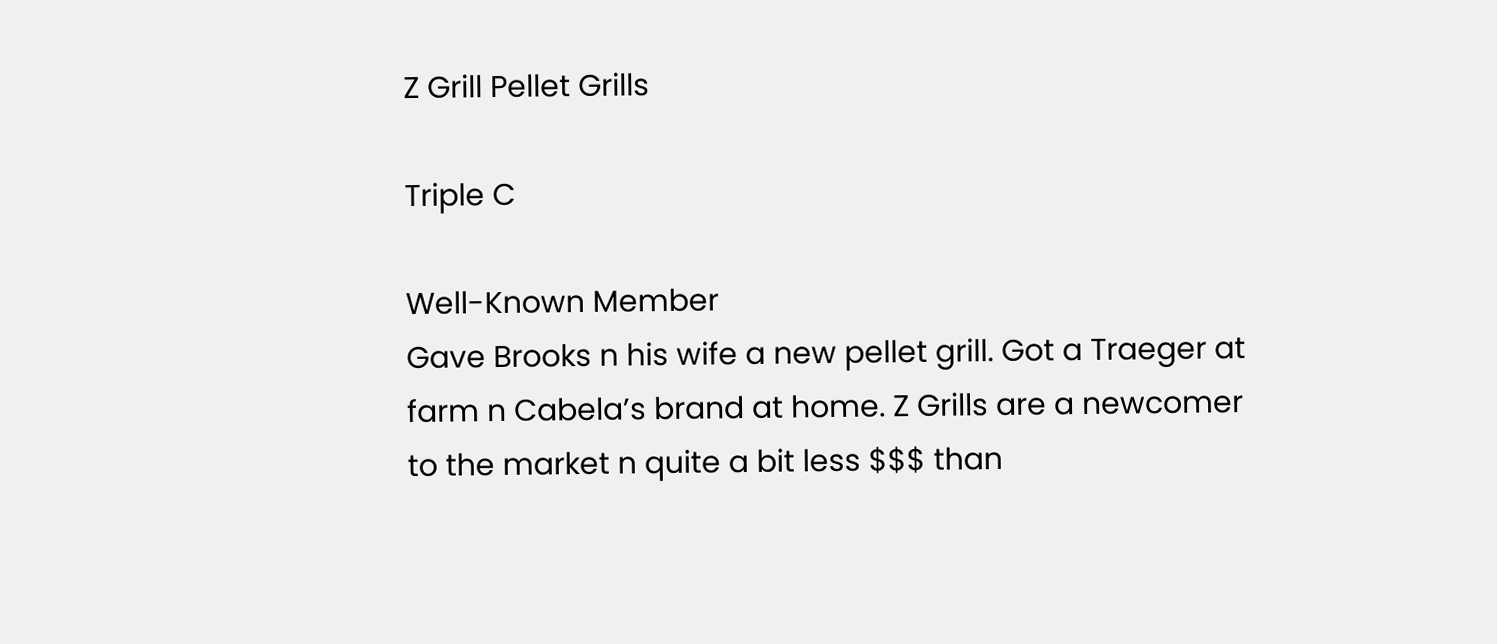Z Grill Pellet Grills

Triple C

Well-Known Member
Gave Brooks n his wife a new pellet grill. Got a Traeger at farm n Cabela’s brand at home. Z Grills are a newcomer to the market n quite a bit less $$$ than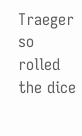Traeger so rolled the dice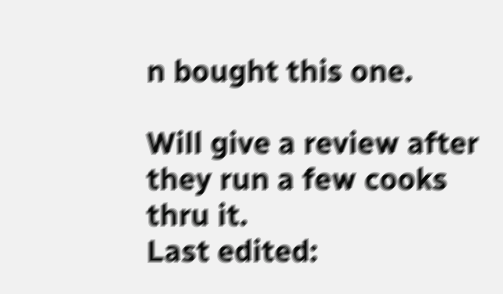n bought this one.

Will give a review after they run a few cooks thru it.
Last edited: